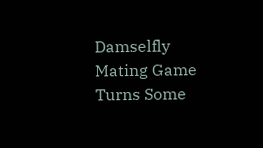Damselfly Mating Game Turns Some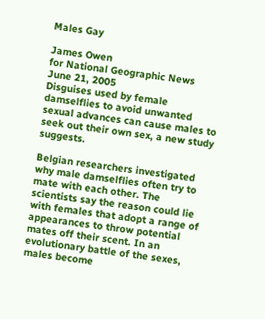Males Gay

James Owen
for National Geographic News
June 21, 2005
Disguises used by female damselflies to avoid unwanted sexual advances can cause males to seek out their own sex, a new study suggests.

Belgian researchers investigated why male damselflies often try to mate with each other. The scientists say the reason could lie with females that adopt a range of appearances to throw potential mates off their scent. In an evolutionary battle of the sexes, males become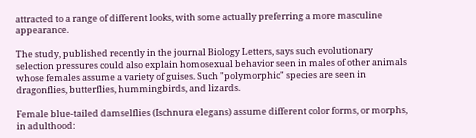attracted to a range of different looks, with some actually preferring a more masculine appearance.

The study, published recently in the journal Biology Letters, says such evolutionary selection pressures could also explain homosexual behavior seen in males of other animals whose females assume a variety of guises. Such "polymorphic" species are seen in dragonflies, butterflies, hummingbirds, and lizards.

Female blue-tailed damselflies (Ischnura elegans) assume different color forms, or morphs, in adulthood: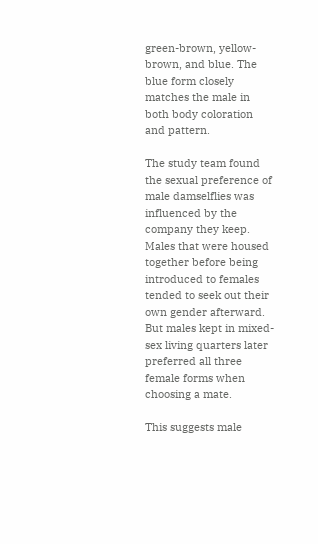green-brown, yellow-brown, and blue. The blue form closely matches the male in both body coloration and pattern.

The study team found the sexual preference of male damselflies was influenced by the company they keep. Males that were housed together before being introduced to females tended to seek out their own gender afterward. But males kept in mixed-sex living quarters later preferred all three female forms when choosing a mate.

This suggests male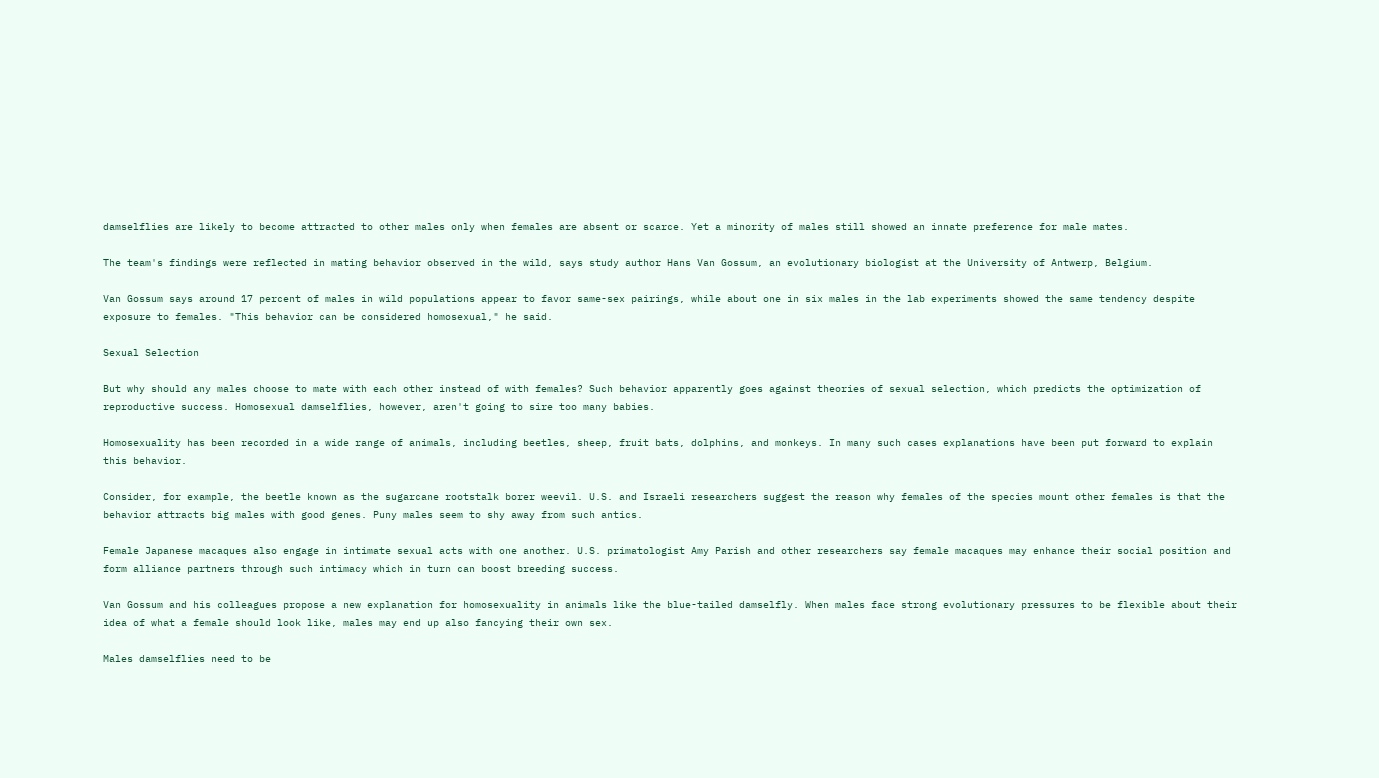damselflies are likely to become attracted to other males only when females are absent or scarce. Yet a minority of males still showed an innate preference for male mates.

The team's findings were reflected in mating behavior observed in the wild, says study author Hans Van Gossum, an evolutionary biologist at the University of Antwerp, Belgium.

Van Gossum says around 17 percent of males in wild populations appear to favor same-sex pairings, while about one in six males in the lab experiments showed the same tendency despite exposure to females. "This behavior can be considered homosexual," he said.

Sexual Selection

But why should any males choose to mate with each other instead of with females? Such behavior apparently goes against theories of sexual selection, which predicts the optimization of reproductive success. Homosexual damselflies, however, aren't going to sire too many babies.

Homosexuality has been recorded in a wide range of animals, including beetles, sheep, fruit bats, dolphins, and monkeys. In many such cases explanations have been put forward to explain this behavior.

Consider, for example, the beetle known as the sugarcane rootstalk borer weevil. U.S. and Israeli researchers suggest the reason why females of the species mount other females is that the behavior attracts big males with good genes. Puny males seem to shy away from such antics.

Female Japanese macaques also engage in intimate sexual acts with one another. U.S. primatologist Amy Parish and other researchers say female macaques may enhance their social position and form alliance partners through such intimacy which in turn can boost breeding success.

Van Gossum and his colleagues propose a new explanation for homosexuality in animals like the blue-tailed damselfly. When males face strong evolutionary pressures to be flexible about their idea of what a female should look like, males may end up also fancying their own sex.

Males damselflies need to be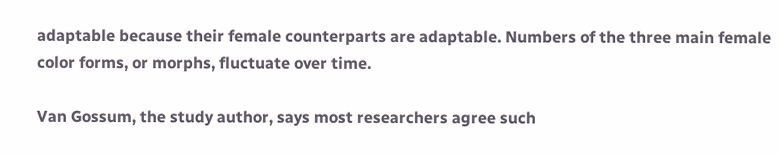adaptable because their female counterparts are adaptable. Numbers of the three main female color forms, or morphs, fluctuate over time.

Van Gossum, the study author, says most researchers agree such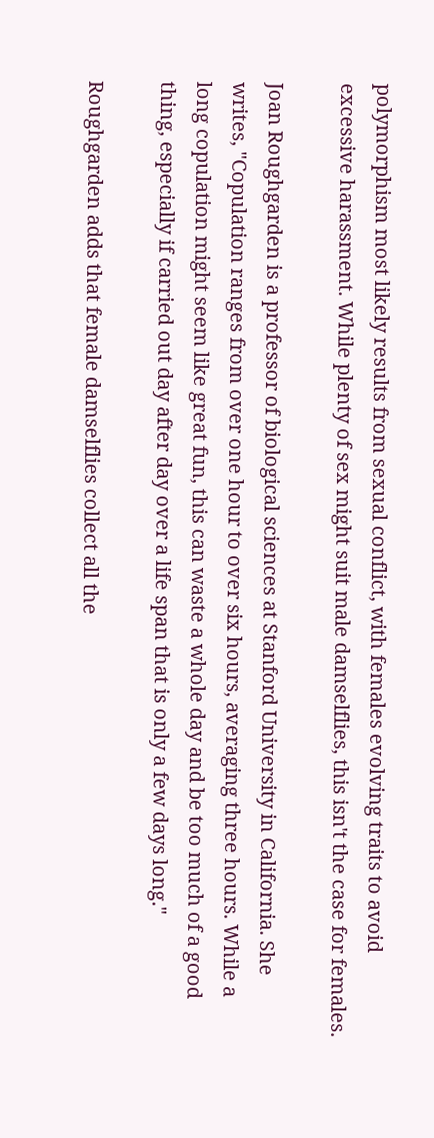polymorphism most likely results from sexual conflict, with females evolving traits to avoid excessive harassment. While plenty of sex might suit male damselflies, this isn't the case for females.

Joan Roughgarden is a professor of biological sciences at Stanford University in California. She writes, "Copulation ranges from over one hour to over six hours, averaging three hours. While a long copulation might seem like great fun, this can waste a whole day and be too much of a good thing, especially if carried out day after day over a life span that is only a few days long."

Roughgarden adds that female damselflies collect all the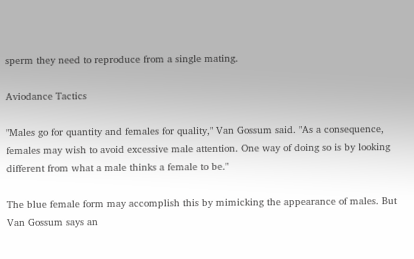sperm they need to reproduce from a single mating.

Aviodance Tactics

"Males go for quantity and females for quality," Van Gossum said. "As a consequence, females may wish to avoid excessive male attention. One way of doing so is by looking different from what a male thinks a female to be."

The blue female form may accomplish this by mimicking the appearance of males. But Van Gossum says an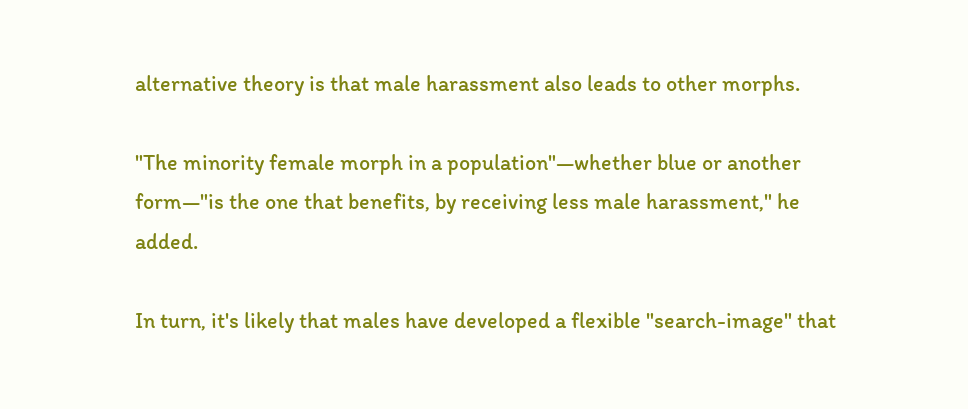alternative theory is that male harassment also leads to other morphs.

"The minority female morph in a population"—whether blue or another form—"is the one that benefits, by receiving less male harassment," he added.

In turn, it's likely that males have developed a flexible "search-image" that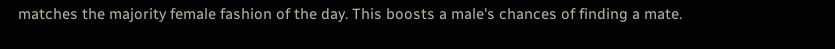matches the majority female fashion of the day. This boosts a male's chances of finding a mate.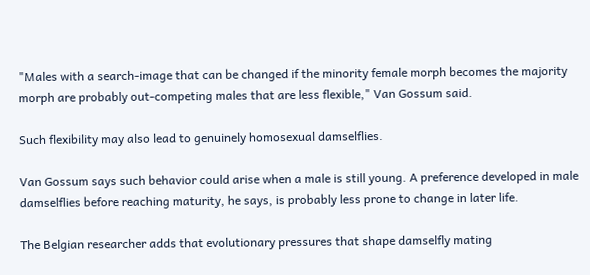"Males with a search-image that can be changed if the minority female morph becomes the majority morph are probably out-competing males that are less flexible," Van Gossum said.

Such flexibility may also lead to genuinely homosexual damselflies.

Van Gossum says such behavior could arise when a male is still young. A preference developed in male damselflies before reaching maturity, he says, is probably less prone to change in later life.

The Belgian researcher adds that evolutionary pressures that shape damselfly mating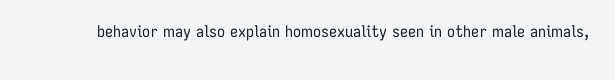behavior may also explain homosexuality seen in other male animals,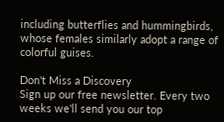including butterflies and hummingbirds, whose females similarly adopt a range of colorful guises.

Don't Miss a Discovery
Sign up our free newsletter. Every two weeks we'll send you our top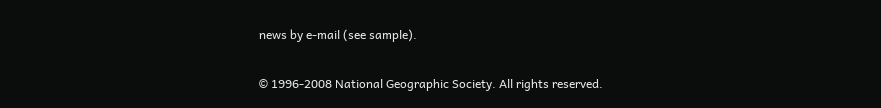news by e-mail (see sample).

© 1996-2008 National Geographic Society. All rights reserved.